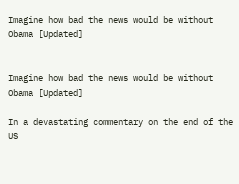Imagine how bad the news would be without Obama [Updated]


Imagine how bad the news would be without Obama [Updated]

In a devastating commentary on the end of the US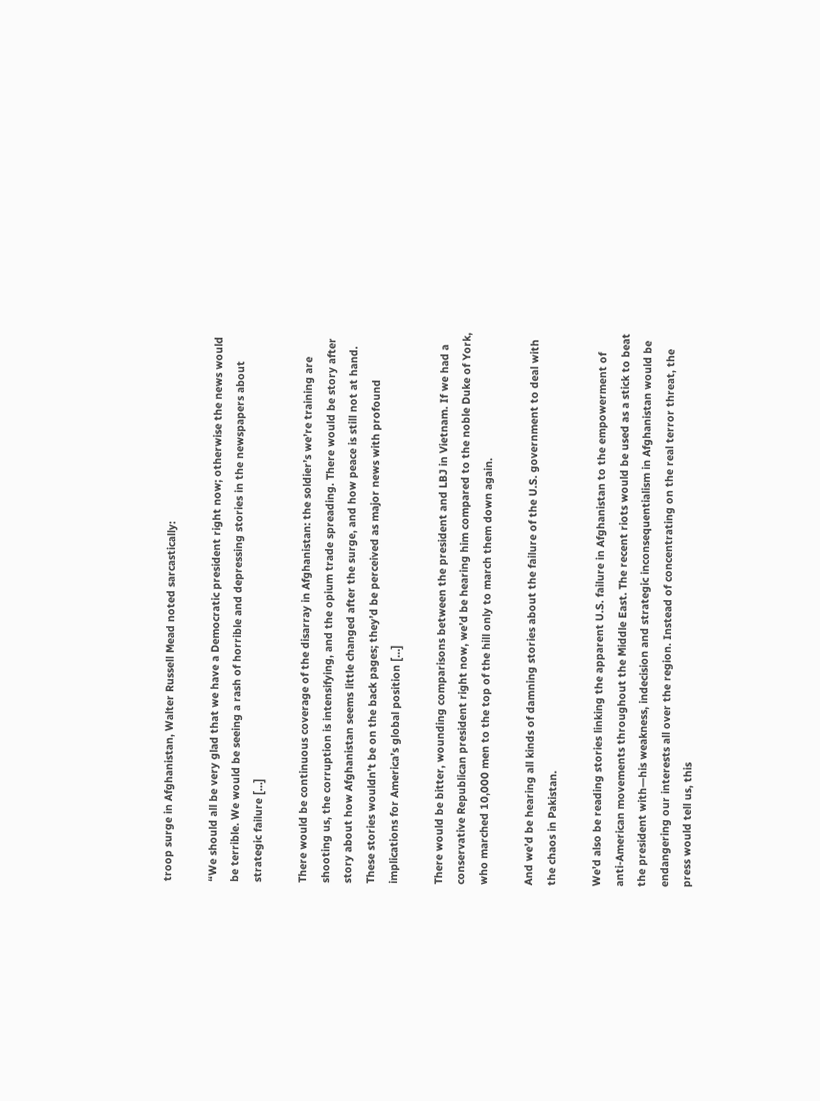troop surge in Afghanistan, Walter Russell Mead noted sarcastically:

“We should all be very glad that we have a Democratic president right now; otherwise the news would be terrible. We would be seeing a rash of horrible and depressing stories in the newspapers about strategic failure […]

There would be continuous coverage of the disarray in Afghanistan: the soldier’s we’re training are shooting us, the corruption is intensifying, and the opium trade spreading. There would be story after story about how Afghanistan seems little changed after the surge, and how peace is still not at hand. These stories wouldn’t be on the back pages; they’d be perceived as major news with profound implications for America’s global position […]

There would be bitter, wounding comparisons between the president and LBJ in Vietnam. If we had a conservative Republican president right now, we’d be hearing him compared to the noble Duke of York, who marched 10,000 men to the top of the hill only to march them down again.

And we’d be hearing all kinds of damning stories about the failure of the U.S. government to deal with the chaos in Pakistan.

We’d also be reading stories linking the apparent U.S. failure in Afghanistan to the empowerment of anti-American movements throughout the Middle East. The recent riots would be used as a stick to beat the president with—his weakness, indecision and strategic inconsequentialism in Afghanistan would be endangering our interests all over the region. Instead of concentrating on the real terror threat, the press would tell us, this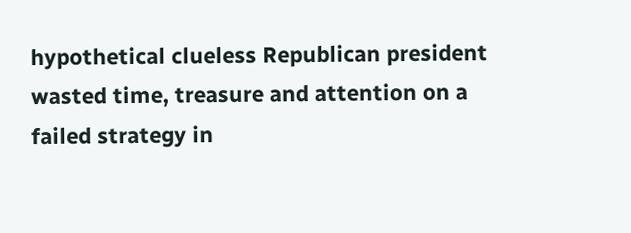hypothetical clueless Republican president wasted time, treasure and attention on a failed strategy in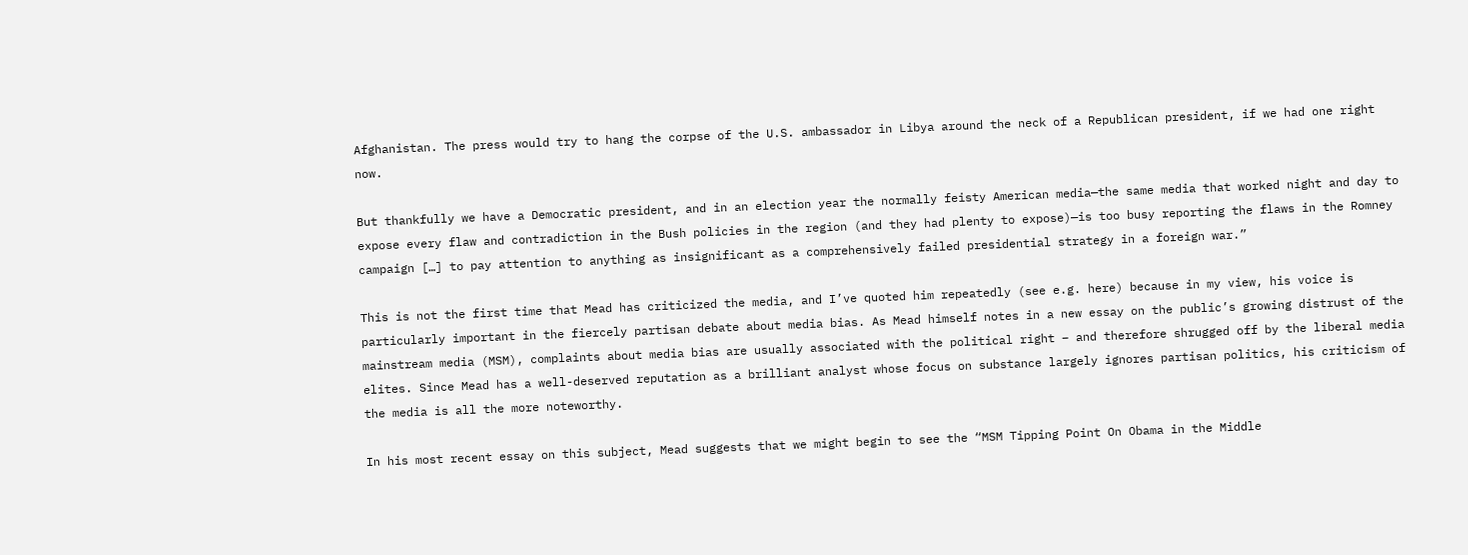Afghanistan. The press would try to hang the corpse of the U.S. ambassador in Libya around the neck of a Republican president, if we had one right now.

But thankfully we have a Democratic president, and in an election year the normally feisty American media—the same media that worked night and day to expose every flaw and contradiction in the Bush policies in the region (and they had plenty to expose)—is too busy reporting the flaws in the Romney campaign […] to pay attention to anything as insignificant as a comprehensively failed presidential strategy in a foreign war.”

This is not the first time that Mead has criticized the media, and I’ve quoted him repeatedly (see e.g. here) because in my view, his voice is particularly important in the fiercely partisan debate about media bias. As Mead himself notes in a new essay on the public’s growing distrust of the mainstream media (MSM), complaints about media bias are usually associated with the political right – and therefore shrugged off by the liberal media elites. Since Mead has a well-deserved reputation as a brilliant analyst whose focus on substance largely ignores partisan politics, his criticism of the media is all the more noteworthy.

In his most recent essay on this subject, Mead suggests that we might begin to see the “MSM Tipping Point On Obama in the Middle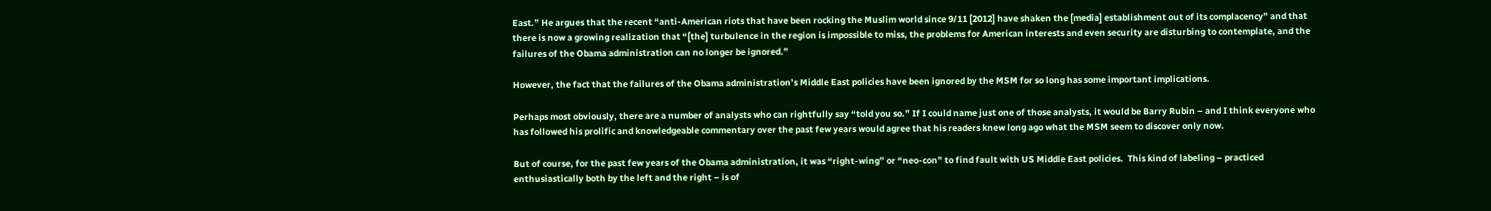East.” He argues that the recent “anti-American riots that have been rocking the Muslim world since 9/11 [2012] have shaken the [media] establishment out of its complacency” and that there is now a growing realization that “[the] turbulence in the region is impossible to miss, the problems for American interests and even security are disturbing to contemplate, and the failures of the Obama administration can no longer be ignored.”

However, the fact that the failures of the Obama administration’s Middle East policies have been ignored by the MSM for so long has some important implications.

Perhaps most obviously, there are a number of analysts who can rightfully say “told you so.” If I could name just one of those analysts, it would be Barry Rubin – and I think everyone who has followed his prolific and knowledgeable commentary over the past few years would agree that his readers knew long ago what the MSM seem to discover only now.

But of course, for the past few years of the Obama administration, it was “right-wing” or “neo-con” to find fault with US Middle East policies.  This kind of labeling – practiced enthusiastically both by the left and the right – is of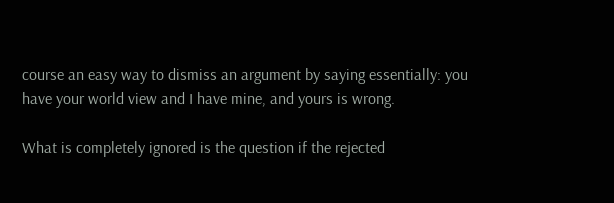course an easy way to dismiss an argument by saying essentially: you have your world view and I have mine, and yours is wrong.

What is completely ignored is the question if the rejected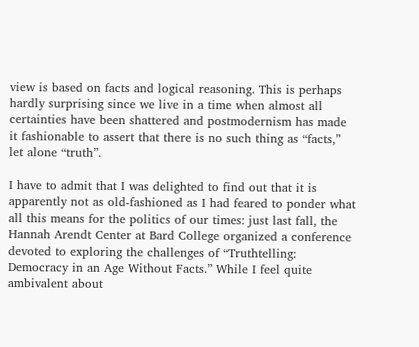view is based on facts and logical reasoning. This is perhaps hardly surprising since we live in a time when almost all certainties have been shattered and postmodernism has made it fashionable to assert that there is no such thing as “facts,” let alone “truth”.

I have to admit that I was delighted to find out that it is apparently not as old-fashioned as I had feared to ponder what all this means for the politics of our times: just last fall, the Hannah Arendt Center at Bard College organized a conference devoted to exploring the challenges of “Truthtelling: Democracy in an Age Without Facts.” While I feel quite ambivalent about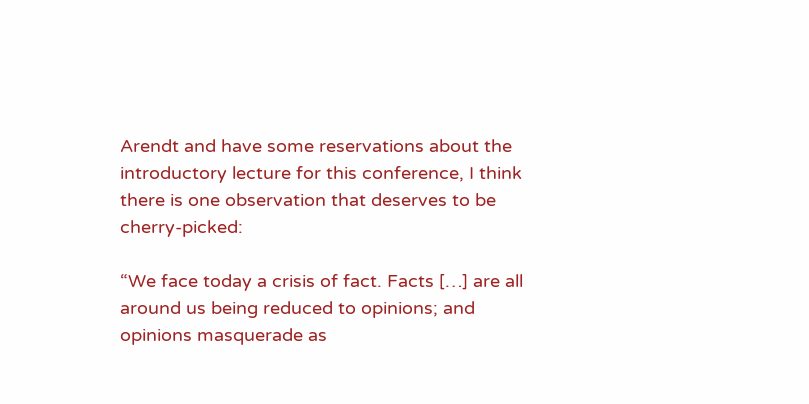Arendt and have some reservations about the introductory lecture for this conference, I think there is one observation that deserves to be cherry-picked:

“We face today a crisis of fact. Facts […] are all around us being reduced to opinions; and opinions masquerade as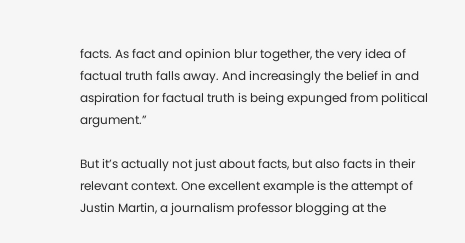facts. As fact and opinion blur together, the very idea of factual truth falls away. And increasingly the belief in and aspiration for factual truth is being expunged from political argument.”

But it’s actually not just about facts, but also facts in their relevant context. One excellent example is the attempt of Justin Martin, a journalism professor blogging at the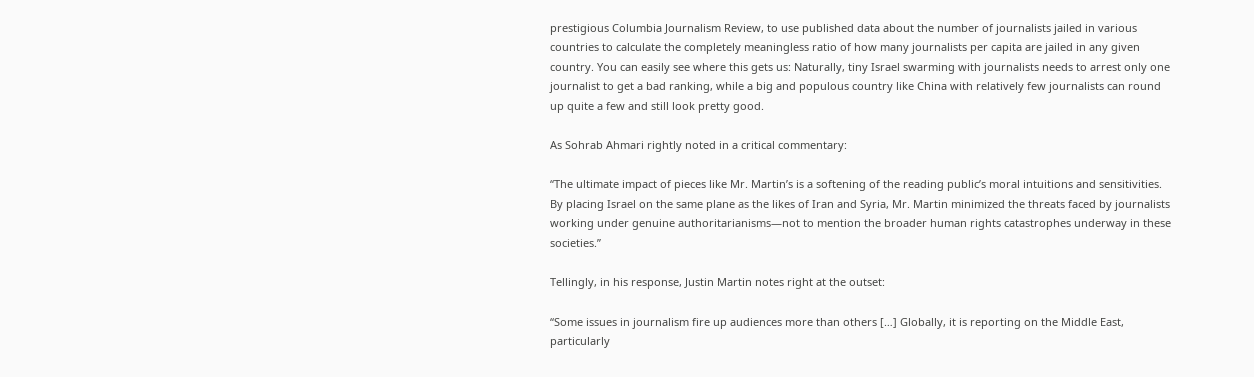prestigious Columbia Journalism Review, to use published data about the number of journalists jailed in various countries to calculate the completely meaningless ratio of how many journalists per capita are jailed in any given country. You can easily see where this gets us: Naturally, tiny Israel swarming with journalists needs to arrest only one journalist to get a bad ranking, while a big and populous country like China with relatively few journalists can round up quite a few and still look pretty good.

As Sohrab Ahmari rightly noted in a critical commentary:

“The ultimate impact of pieces like Mr. Martin’s is a softening of the reading public’s moral intuitions and sensitivities. By placing Israel on the same plane as the likes of Iran and Syria, Mr. Martin minimized the threats faced by journalists working under genuine authoritarianisms—not to mention the broader human rights catastrophes underway in these societies.”

Tellingly, in his response, Justin Martin notes right at the outset:

“Some issues in journalism fire up audiences more than others […] Globally, it is reporting on the Middle East, particularly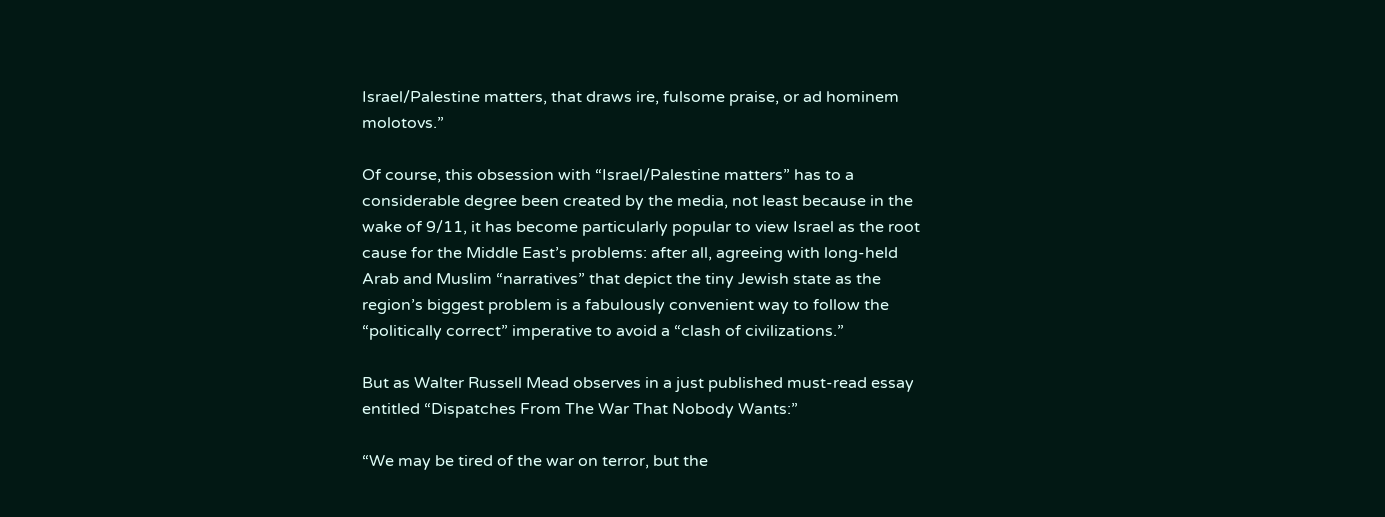Israel/Palestine matters, that draws ire, fulsome praise, or ad hominem molotovs.”

Of course, this obsession with “Israel/Palestine matters” has to a considerable degree been created by the media, not least because in the wake of 9/11, it has become particularly popular to view Israel as the root cause for the Middle East’s problems: after all, agreeing with long-held Arab and Muslim “narratives” that depict the tiny Jewish state as the region’s biggest problem is a fabulously convenient way to follow the “politically correct” imperative to avoid a “clash of civilizations.”

But as Walter Russell Mead observes in a just published must-read essay entitled “Dispatches From The War That Nobody Wants:”

“We may be tired of the war on terror, but the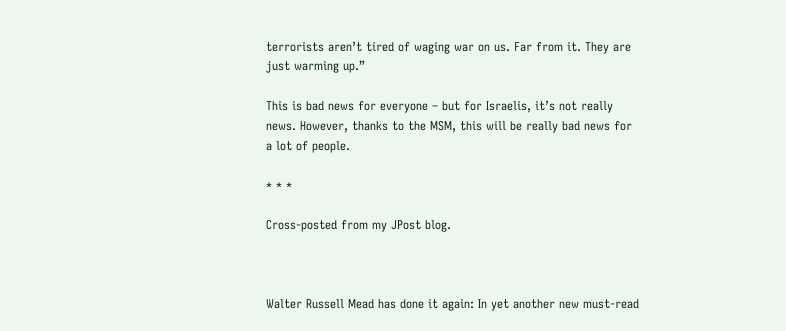terrorists aren’t tired of waging war on us. Far from it. They are just warming up.”

This is bad news for everyone – but for Israelis, it’s not really news. However, thanks to the MSM, this will be really bad news for a lot of people.

* * *

Cross-posted from my JPost blog.



Walter Russell Mead has done it again: In yet another new must-read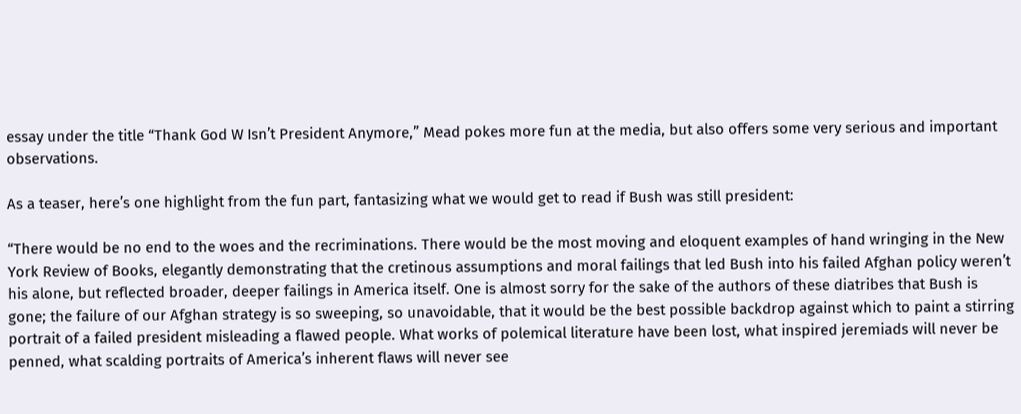essay under the title “Thank God W Isn’t President Anymore,” Mead pokes more fun at the media, but also offers some very serious and important observations.

As a teaser, here’s one highlight from the fun part, fantasizing what we would get to read if Bush was still president:

“There would be no end to the woes and the recriminations. There would be the most moving and eloquent examples of hand wringing in the New York Review of Books, elegantly demonstrating that the cretinous assumptions and moral failings that led Bush into his failed Afghan policy weren’t his alone, but reflected broader, deeper failings in America itself. One is almost sorry for the sake of the authors of these diatribes that Bush is gone; the failure of our Afghan strategy is so sweeping, so unavoidable, that it would be the best possible backdrop against which to paint a stirring portrait of a failed president misleading a flawed people. What works of polemical literature have been lost, what inspired jeremiads will never be penned, what scalding portraits of America’s inherent flaws will never see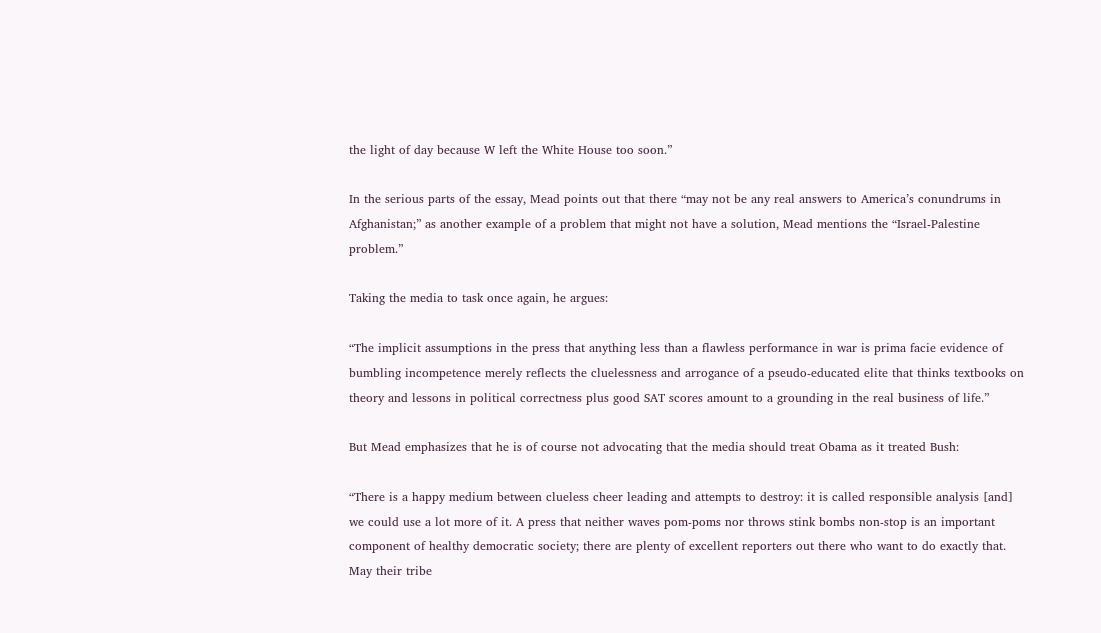the light of day because W left the White House too soon.”

In the serious parts of the essay, Mead points out that there “may not be any real answers to America’s conundrums in Afghanistan;” as another example of a problem that might not have a solution, Mead mentions the “Israel-Palestine problem.”

Taking the media to task once again, he argues:

“The implicit assumptions in the press that anything less than a flawless performance in war is prima facie evidence of bumbling incompetence merely reflects the cluelessness and arrogance of a pseudo-educated elite that thinks textbooks on theory and lessons in political correctness plus good SAT scores amount to a grounding in the real business of life.”

But Mead emphasizes that he is of course not advocating that the media should treat Obama as it treated Bush:

“There is a happy medium between clueless cheer leading and attempts to destroy: it is called responsible analysis [and] we could use a lot more of it. A press that neither waves pom-poms nor throws stink bombs non-stop is an important component of healthy democratic society; there are plenty of excellent reporters out there who want to do exactly that. May their tribe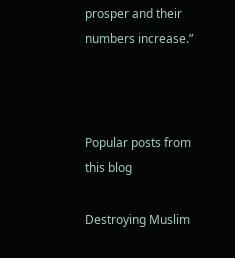prosper and their numbers increase.”



Popular posts from this blog

Destroying Muslim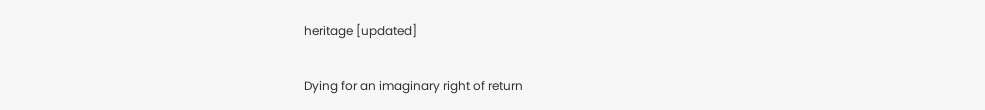heritage [updated]

Dying for an imaginary right of return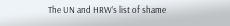The UN and HRW’s list of shame